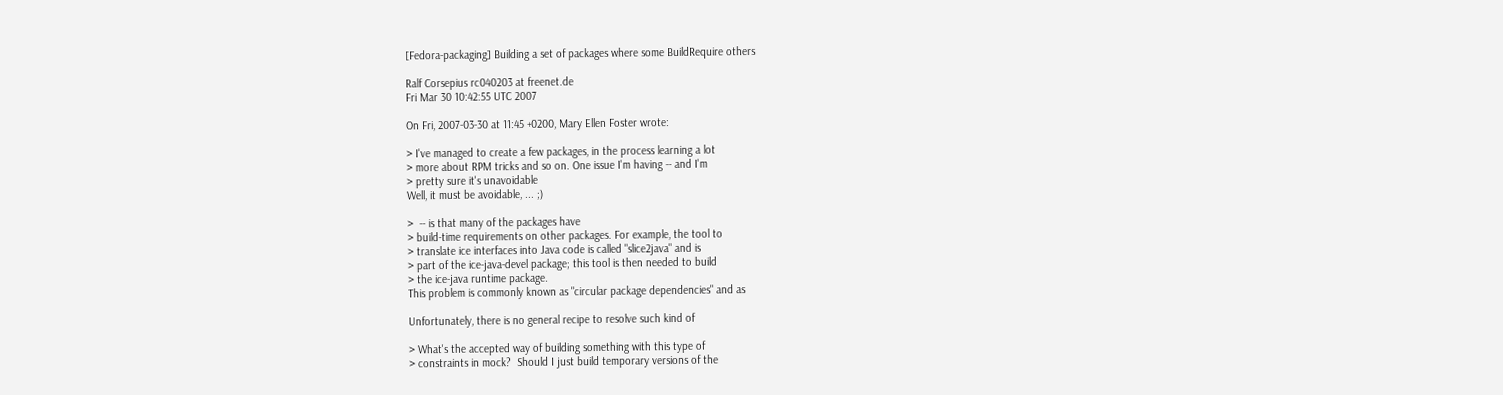[Fedora-packaging] Building a set of packages where some BuildRequire others

Ralf Corsepius rc040203 at freenet.de
Fri Mar 30 10:42:55 UTC 2007

On Fri, 2007-03-30 at 11:45 +0200, Mary Ellen Foster wrote:

> I've managed to create a few packages, in the process learning a lot
> more about RPM tricks and so on. One issue I'm having -- and I'm
> pretty sure it's unavoidable
Well, it must be avoidable, ... ;)

>  -- is that many of the packages have
> build-time requirements on other packages. For example, the tool to
> translate ice interfaces into Java code is called "slice2java" and is
> part of the ice-java-devel package; this tool is then needed to build
> the ice-java runtime package.
This problem is commonly known as "circular package dependencies" and as

Unfortunately, there is no general recipe to resolve such kind of

> What's the accepted way of building something with this type of
> constraints in mock?  Should I just build temporary versions of the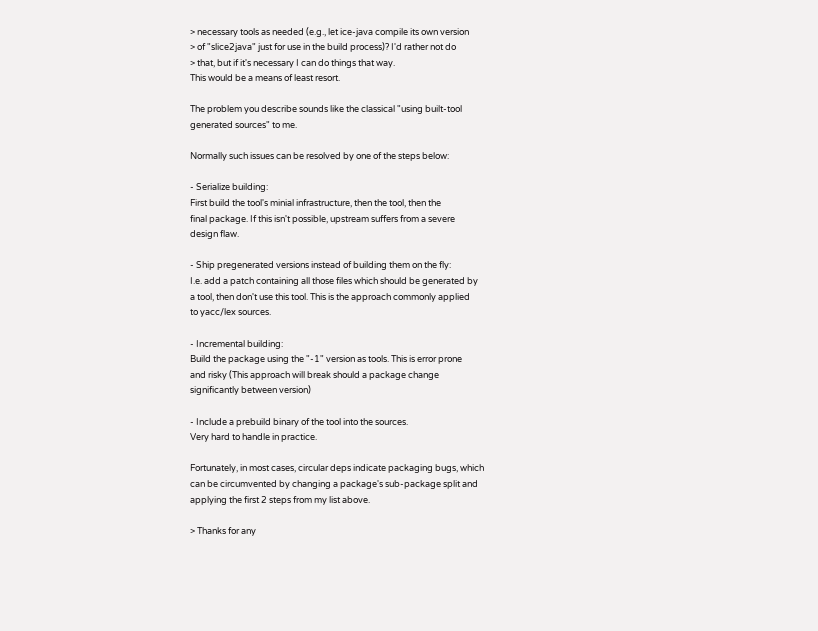> necessary tools as needed (e.g., let ice-java compile its own version
> of "slice2java" just for use in the build process)? I'd rather not do
> that, but if it's necessary I can do things that way.
This would be a means of least resort.

The problem you describe sounds like the classical "using built-tool
generated sources" to me.

Normally such issues can be resolved by one of the steps below:

- Serialize building:
First build the tool's minial infrastructure, then the tool, then the
final package. If this isn't possible, upstream suffers from a severe
design flaw.

- Ship pregenerated versions instead of building them on the fly:
I.e. add a patch containing all those files which should be generated by
a tool, then don't use this tool. This is the approach commonly applied
to yacc/lex sources.

- Incremental building:
Build the package using the "-1" version as tools. This is error prone
and risky (This approach will break should a package change
significantly between version)

- Include a prebuild binary of the tool into the sources.
Very hard to handle in practice.

Fortunately, in most cases, circular deps indicate packaging bugs, which
can be circumvented by changing a package's sub-package split and
applying the first 2 steps from my list above.

> Thanks for any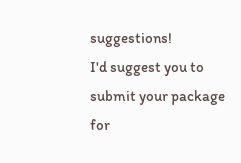suggestions!
I'd suggest you to submit your package for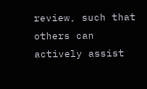review, such that others can
actively assist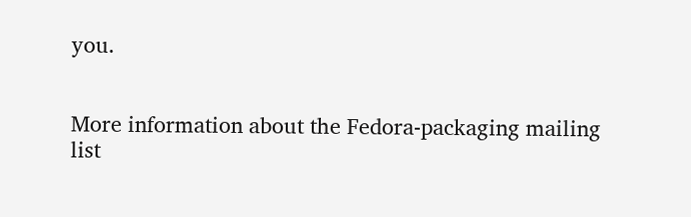you.


More information about the Fedora-packaging mailing list